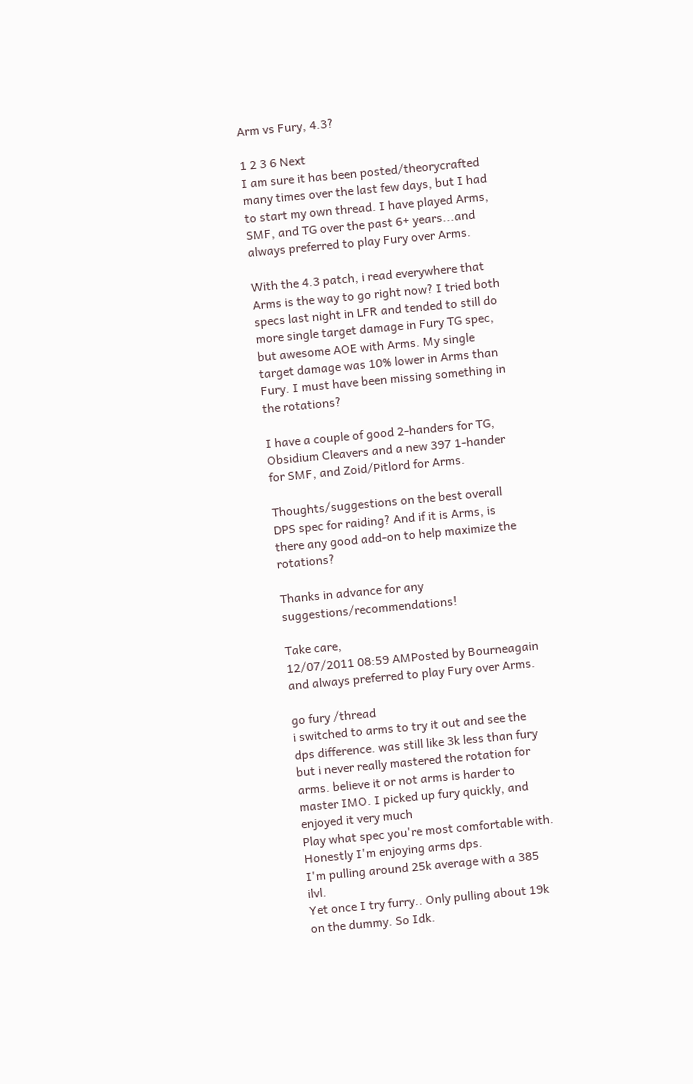Arm vs Fury, 4.3?

1 2 3 6 Next
I am sure it has been posted/theorycrafted many times over the last few days, but I had to start my own thread. I have played Arms, SMF, and TG over the past 6+ years...and always preferred to play Fury over Arms.

With the 4.3 patch, i read everywhere that Arms is the way to go right now? I tried both specs last night in LFR and tended to still do more single target damage in Fury TG spec, but awesome AOE with Arms. My single target damage was 10% lower in Arms than Fury. I must have been missing something in the rotations?

I have a couple of good 2-handers for TG, Obsidium Cleavers and a new 397 1-hander for SMF, and Zoid/Pitlord for Arms.

Thoughts/suggestions on the best overall DPS spec for raiding? And if it is Arms, is there any good add-on to help maximize the rotations?

Thanks in advance for any suggestions/recommendations!

Take care,
12/07/2011 08:59 AMPosted by Bourneagain
and always preferred to play Fury over Arms.

go fury /thread
i switched to arms to try it out and see the dps difference. was still like 3k less than fury but i never really mastered the rotation for arms. believe it or not arms is harder to master IMO. I picked up fury quickly, and enjoyed it very much
Play what spec you're most comfortable with.
Honestly I'm enjoying arms dps.
I'm pulling around 25k average with a 385 ilvl.
Yet once I try furry.. Only pulling about 19k on the dummy. So Idk.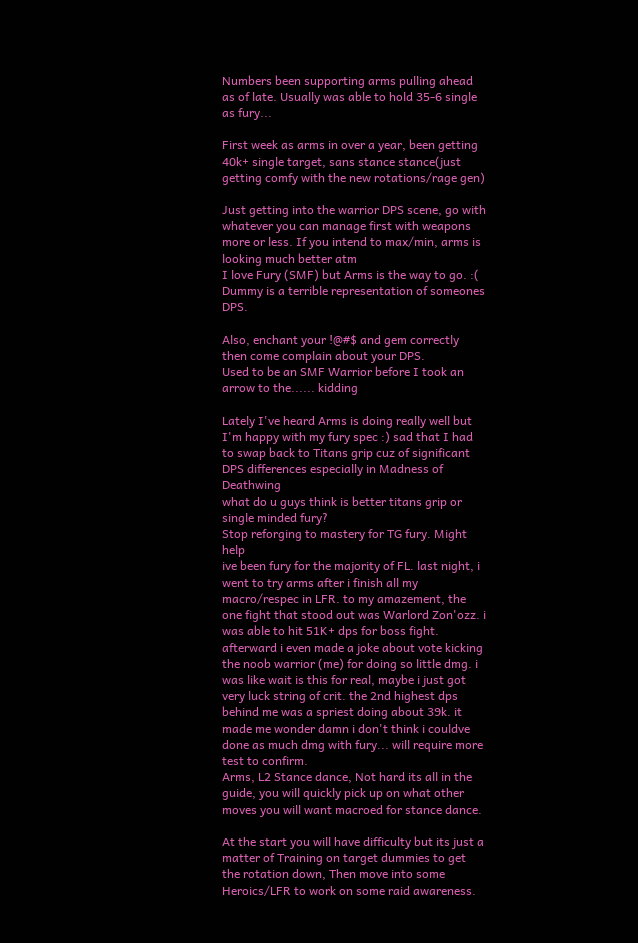Numbers been supporting arms pulling ahead as of late. Usually was able to hold 35-6 single as fury...

First week as arms in over a year, been getting 40k+ single target, sans stance stance(just getting comfy with the new rotations/rage gen)

Just getting into the warrior DPS scene, go with whatever you can manage first with weapons more or less. If you intend to max/min, arms is looking much better atm
I love Fury (SMF) but Arms is the way to go. :(
Dummy is a terrible representation of someones DPS.

Also, enchant your !@#$ and gem correctly then come complain about your DPS.
Used to be an SMF Warrior before I took an arrow to the...... kidding

Lately I've heard Arms is doing really well but I'm happy with my fury spec :) sad that I had to swap back to Titans grip cuz of significant DPS differences especially in Madness of Deathwing
what do u guys think is better titans grip or single minded fury?
Stop reforging to mastery for TG fury. Might help
ive been fury for the majority of FL. last night, i went to try arms after i finish all my macro/respec in LFR. to my amazement, the one fight that stood out was Warlord Zon'ozz. i was able to hit 51K+ dps for boss fight. afterward i even made a joke about vote kicking the noob warrior (me) for doing so little dmg. i was like wait is this for real, maybe i just got very luck string of crit. the 2nd highest dps behind me was a spriest doing about 39k. it made me wonder damn i don't think i couldve done as much dmg with fury... will require more test to confirm.
Arms, L2 Stance dance, Not hard its all in the guide, you will quickly pick up on what other moves you will want macroed for stance dance.

At the start you will have difficulty but its just a matter of Training on target dummies to get the rotation down, Then move into some Heroics/LFR to work on some raid awareness.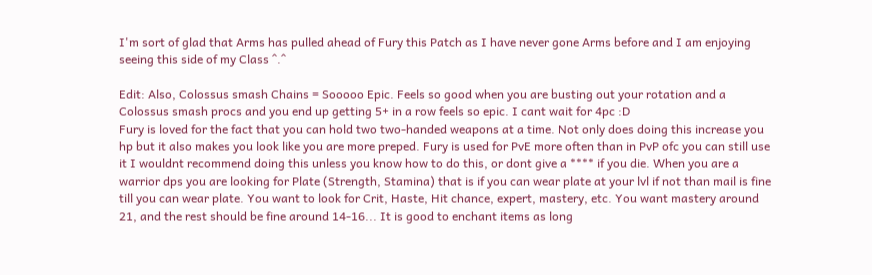I'm sort of glad that Arms has pulled ahead of Fury this Patch as I have never gone Arms before and I am enjoying seeing this side of my Class ^.^

Edit: Also, Colossus smash Chains = Sooooo Epic. Feels so good when you are busting out your rotation and a Colossus smash procs and you end up getting 5+ in a row feels so epic. I cant wait for 4pc :D
Fury is loved for the fact that you can hold two two-handed weapons at a time. Not only does doing this increase you hp but it also makes you look like you are more preped. Fury is used for PvE more often than in PvP ofc you can still use it I wouldnt recommend doing this unless you know how to do this, or dont give a **** if you die. When you are a warrior dps you are looking for Plate (Strength, Stamina) that is if you can wear plate at your lvl if not than mail is fine till you can wear plate. You want to look for Crit, Haste, Hit chance, expert, mastery, etc. You want mastery around 21, and the rest should be fine around 14-16... It is good to enchant items as long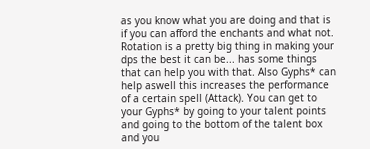as you know what you are doing and that is if you can afford the enchants and what not. Rotation is a pretty big thing in making your dps the best it can be... has some things that can help you with that. Also Gyphs* can help aswell this increases the performance of a certain spell (Attack). You can get to your Gyphs* by going to your talent points and going to the bottom of the talent box and you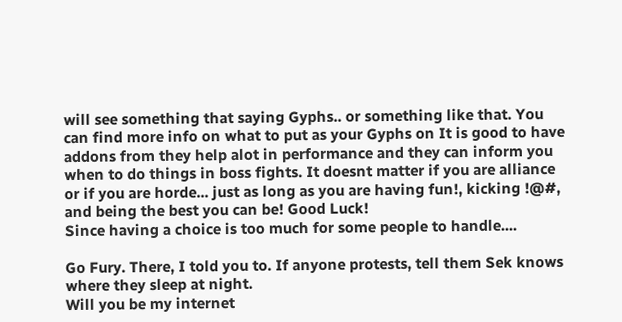will see something that saying Gyphs.. or something like that. You can find more info on what to put as your Gyphs on It is good to have addons from they help alot in performance and they can inform you when to do things in boss fights. It doesnt matter if you are alliance or if you are horde... just as long as you are having fun!, kicking !@#, and being the best you can be! Good Luck!
Since having a choice is too much for some people to handle....

Go Fury. There, I told you to. If anyone protests, tell them Sek knows where they sleep at night.
Will you be my internet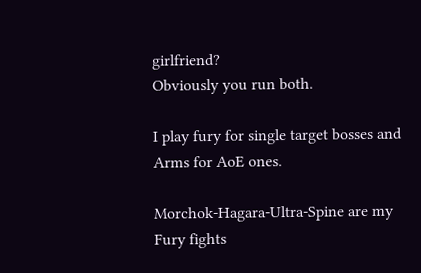girlfriend?
Obviously you run both.

I play fury for single target bosses and Arms for AoE ones.

Morchok-Hagara-Ultra-Spine are my Fury fights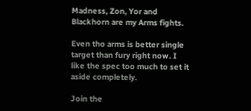Madness, Zon, Yor and Blackhorn are my Arms fights.

Even tho arms is better single target than fury right now. I like the spec too much to set it aside completely.

Join the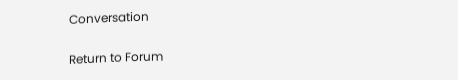Conversation

Return to Forum